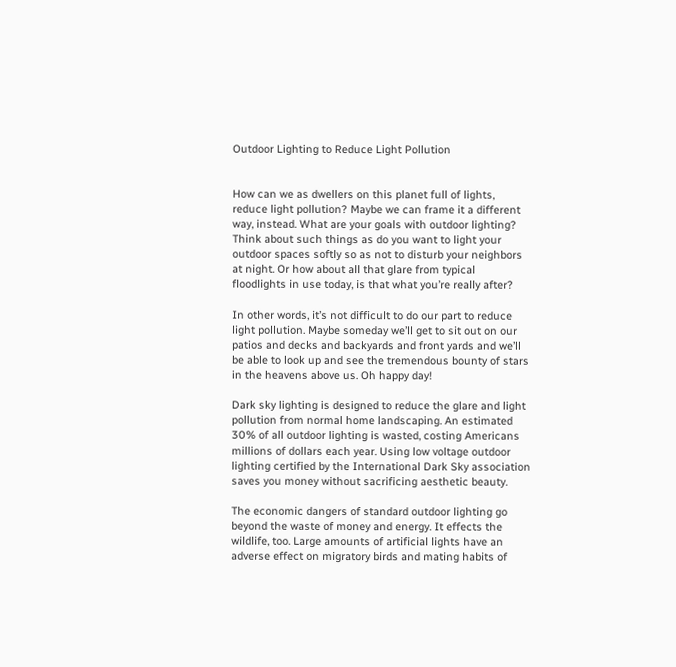Outdoor Lighting to Reduce Light Pollution


How can we as dwellers on this planet full of lights, reduce light pollution? Maybe we can frame it a different way, instead. What are your goals with outdoor lighting? Think about such things as do you want to light your outdoor spaces softly so as not to disturb your neighbors at night. Or how about all that glare from typical floodlights in use today, is that what you’re really after?

In other words, it’s not difficult to do our part to reduce light pollution. Maybe someday we’ll get to sit out on our patios and decks and backyards and front yards and we’ll be able to look up and see the tremendous bounty of stars in the heavens above us. Oh happy day!

Dark sky lighting is designed to reduce the glare and light pollution from normal home landscaping. An estimated 30% of all outdoor lighting is wasted, costing Americans millions of dollars each year. Using low voltage outdoor lighting certified by the International Dark Sky association saves you money without sacrificing aesthetic beauty.

The economic dangers of standard outdoor lighting go beyond the waste of money and energy. It effects the wildlife, too. Large amounts of artificial lights have an adverse effect on migratory birds and mating habits of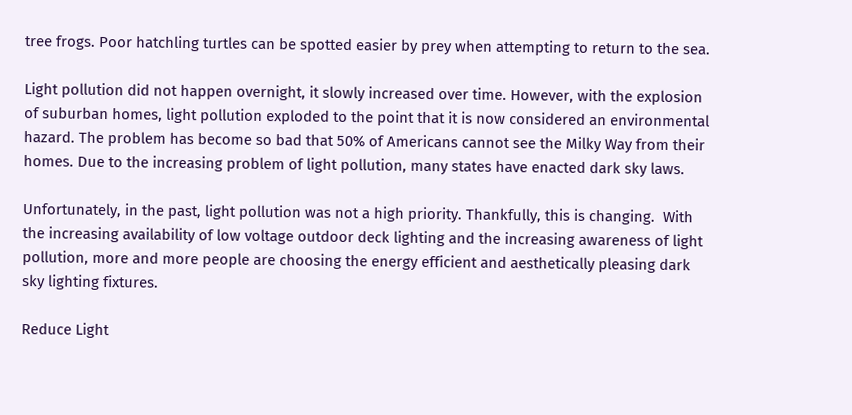tree frogs. Poor hatchling turtles can be spotted easier by prey when attempting to return to the sea.

Light pollution did not happen overnight, it slowly increased over time. However, with the explosion of suburban homes, light pollution exploded to the point that it is now considered an environmental hazard. The problem has become so bad that 50% of Americans cannot see the Milky Way from their homes. Due to the increasing problem of light pollution, many states have enacted dark sky laws.

Unfortunately, in the past, light pollution was not a high priority. Thankfully, this is changing.  With the increasing availability of low voltage outdoor deck lighting and the increasing awareness of light pollution, more and more people are choosing the energy efficient and aesthetically pleasing dark sky lighting fixtures.

Reduce Light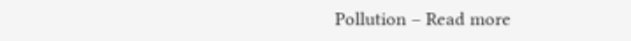Pollution – Read more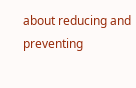about reducing and preventing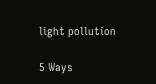light pollution

5 Ways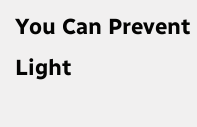You Can Prevent Light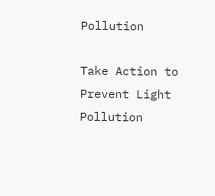Pollution

Take Action to Prevent Light Pollution